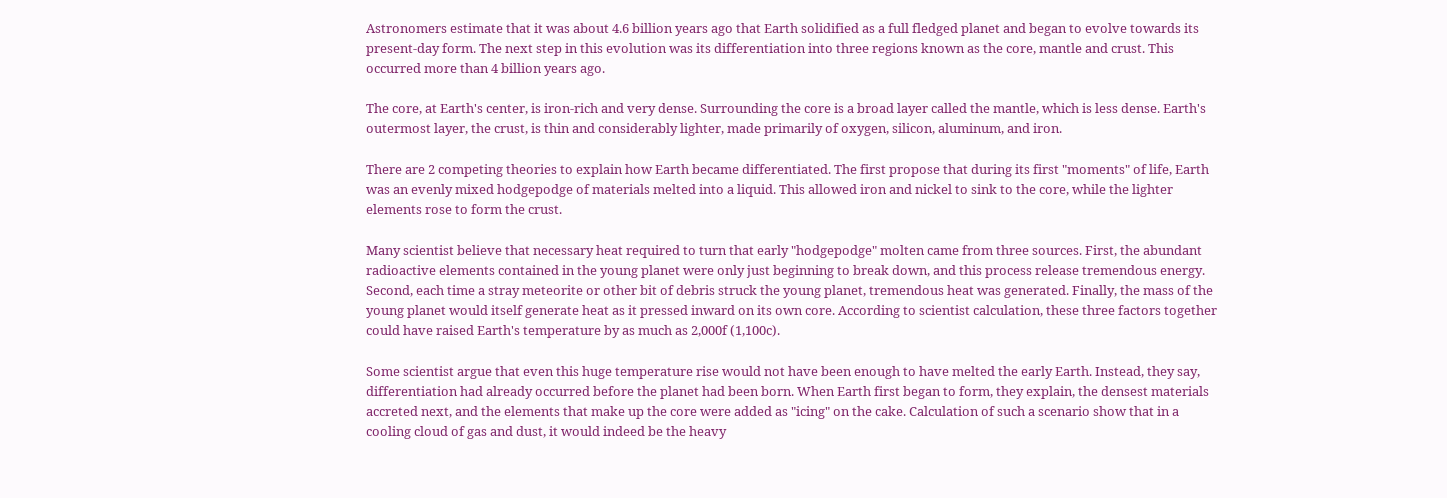Astronomers estimate that it was about 4.6 billion years ago that Earth solidified as a full fledged planet and began to evolve towards its present-day form. The next step in this evolution was its differentiation into three regions known as the core, mantle and crust. This occurred more than 4 billion years ago.

The core, at Earth's center, is iron-rich and very dense. Surrounding the core is a broad layer called the mantle, which is less dense. Earth's outermost layer, the crust, is thin and considerably lighter, made primarily of oxygen, silicon, aluminum, and iron.

There are 2 competing theories to explain how Earth became differentiated. The first propose that during its first "moments" of life, Earth was an evenly mixed hodgepodge of materials melted into a liquid. This allowed iron and nickel to sink to the core, while the lighter elements rose to form the crust.

Many scientist believe that necessary heat required to turn that early "hodgepodge" molten came from three sources. First, the abundant radioactive elements contained in the young planet were only just beginning to break down, and this process release tremendous energy. Second, each time a stray meteorite or other bit of debris struck the young planet, tremendous heat was generated. Finally, the mass of the young planet would itself generate heat as it pressed inward on its own core. According to scientist calculation, these three factors together could have raised Earth's temperature by as much as 2,000f (1,100c).

Some scientist argue that even this huge temperature rise would not have been enough to have melted the early Earth. Instead, they say, differentiation had already occurred before the planet had been born. When Earth first began to form, they explain, the densest materials accreted next, and the elements that make up the core were added as "icing" on the cake. Calculation of such a scenario show that in a cooling cloud of gas and dust, it would indeed be the heavy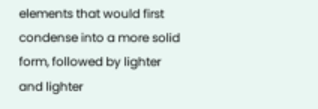elements that would first condense into a more solid form, followed by lighter and lighter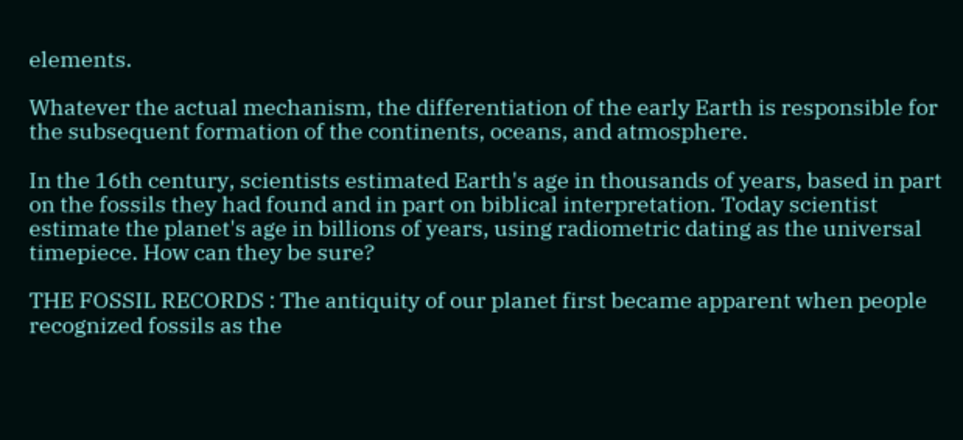elements.

Whatever the actual mechanism, the differentiation of the early Earth is responsible for the subsequent formation of the continents, oceans, and atmosphere.

In the 16th century, scientists estimated Earth's age in thousands of years, based in part on the fossils they had found and in part on biblical interpretation. Today scientist estimate the planet's age in billions of years, using radiometric dating as the universal timepiece. How can they be sure?

THE FOSSIL RECORDS : The antiquity of our planet first became apparent when people recognized fossils as the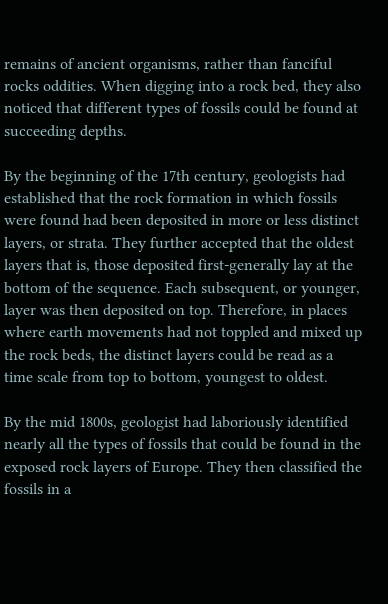remains of ancient organisms, rather than fanciful rocks oddities. When digging into a rock bed, they also noticed that different types of fossils could be found at succeeding depths.

By the beginning of the 17th century, geologists had established that the rock formation in which fossils were found had been deposited in more or less distinct layers, or strata. They further accepted that the oldest layers that is, those deposited first-generally lay at the bottom of the sequence. Each subsequent, or younger, layer was then deposited on top. Therefore, in places where earth movements had not toppled and mixed up the rock beds, the distinct layers could be read as a time scale from top to bottom, youngest to oldest.

By the mid 1800s, geologist had laboriously identified nearly all the types of fossils that could be found in the exposed rock layers of Europe. They then classified the fossils in a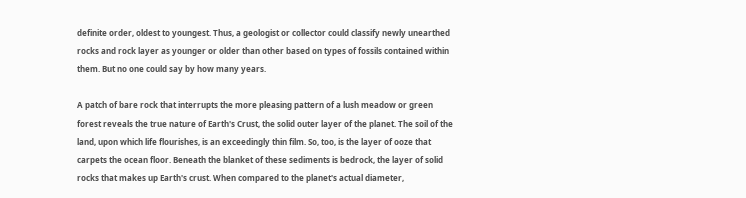definite order, oldest to youngest. Thus, a geologist or collector could classify newly unearthed rocks and rock layer as younger or older than other based on types of fossils contained within them. But no one could say by how many years.

A patch of bare rock that interrupts the more pleasing pattern of a lush meadow or green forest reveals the true nature of Earth's Crust, the solid outer layer of the planet. The soil of the land, upon which life flourishes, is an exceedingly thin film. So, too, is the layer of ooze that carpets the ocean floor. Beneath the blanket of these sediments is bedrock, the layer of solid rocks that makes up Earth's crust. When compared to the planet's actual diameter,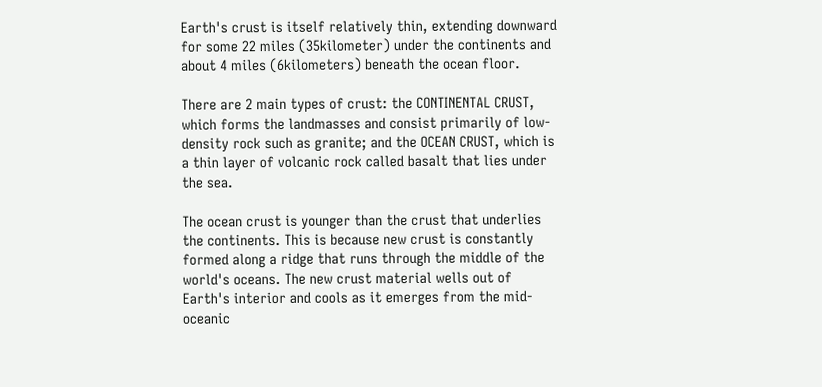Earth's crust is itself relatively thin, extending downward for some 22 miles (35kilometer) under the continents and about 4 miles (6kilometers) beneath the ocean floor.

There are 2 main types of crust: the CONTINENTAL CRUST, which forms the landmasses and consist primarily of low-density rock such as granite; and the OCEAN CRUST, which is a thin layer of volcanic rock called basalt that lies under the sea.

The ocean crust is younger than the crust that underlies the continents. This is because new crust is constantly formed along a ridge that runs through the middle of the world's oceans. The new crust material wells out of Earth's interior and cools as it emerges from the mid-oceanic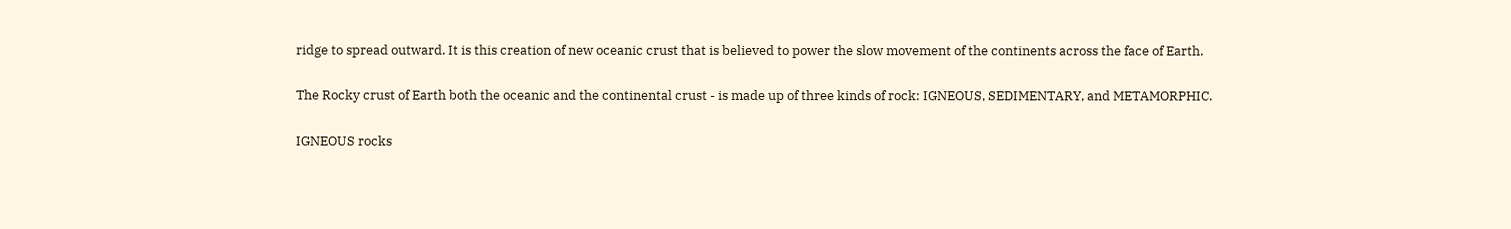ridge to spread outward. It is this creation of new oceanic crust that is believed to power the slow movement of the continents across the face of Earth.

The Rocky crust of Earth both the oceanic and the continental crust - is made up of three kinds of rock: IGNEOUS, SEDIMENTARY, and METAMORPHIC.

IGNEOUS rocks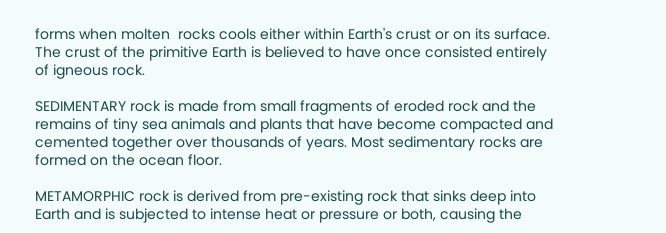forms when molten  rocks cools either within Earth's crust or on its surface. The crust of the primitive Earth is believed to have once consisted entirely of igneous rock.

SEDIMENTARY rock is made from small fragments of eroded rock and the remains of tiny sea animals and plants that have become compacted and cemented together over thousands of years. Most sedimentary rocks are formed on the ocean floor.

METAMORPHIC rock is derived from pre-existing rock that sinks deep into Earth and is subjected to intense heat or pressure or both, causing the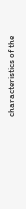characteristics of the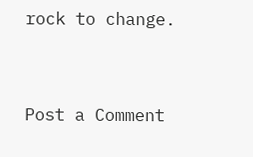rock to change.


Post a Comment